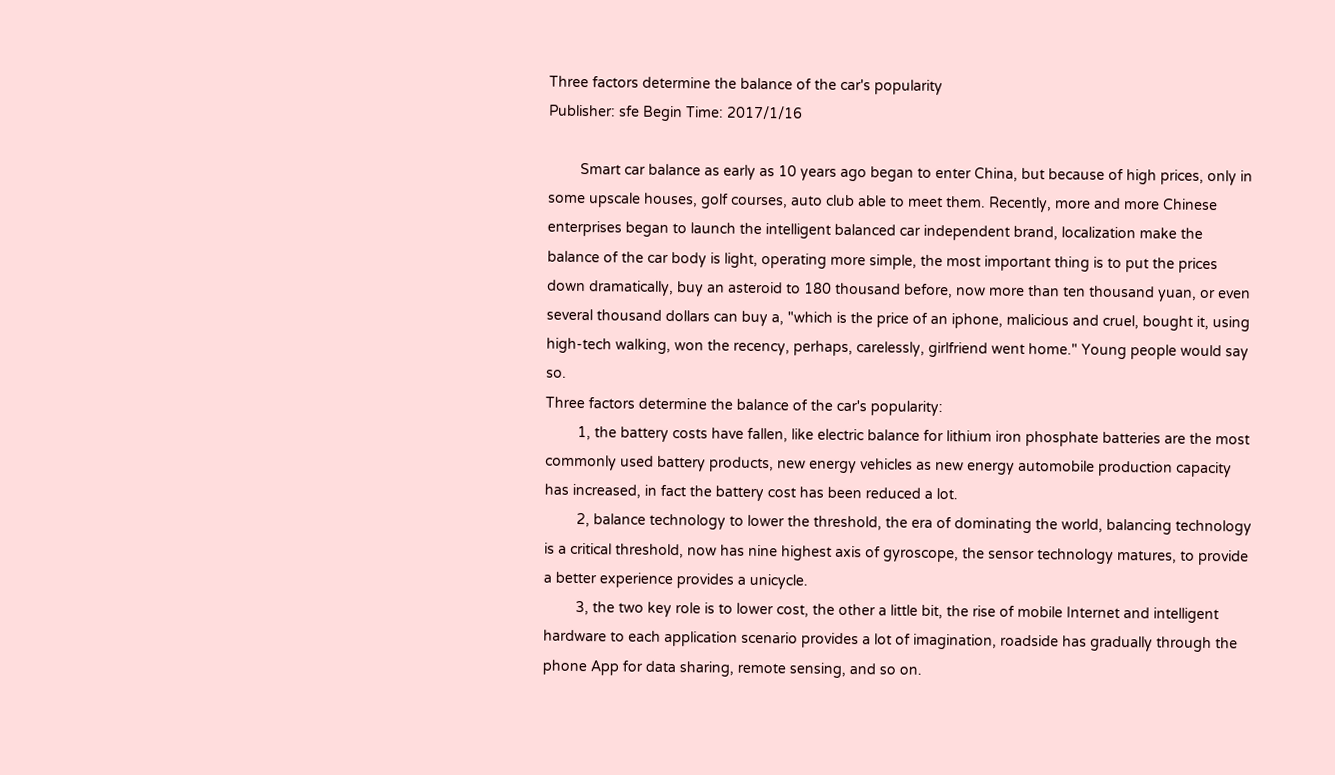Three factors determine the balance of the car's popularity
Publisher: sfe Begin Time: 2017/1/16

        Smart car balance as early as 10 years ago began to enter China, but because of high prices, only in some upscale houses, golf courses, auto club able to meet them. Recently, more and more Chinese enterprises began to launch the intelligent balanced car independent brand, localization make the balance of the car body is light, operating more simple, the most important thing is to put the prices down dramatically, buy an asteroid to 180 thousand before, now more than ten thousand yuan, or even several thousand dollars can buy a, "which is the price of an iphone, malicious and cruel, bought it, using high-tech walking, won the recency, perhaps, carelessly, girlfriend went home." Young people would say so.
Three factors determine the balance of the car's popularity:
        1, the battery costs have fallen, like electric balance for lithium iron phosphate batteries are the most commonly used battery products, new energy vehicles as new energy automobile production capacity has increased, in fact the battery cost has been reduced a lot.
        2, balance technology to lower the threshold, the era of dominating the world, balancing technology is a critical threshold, now has nine highest axis of gyroscope, the sensor technology matures, to provide a better experience provides a unicycle.
        3, the two key role is to lower cost, the other a little bit, the rise of mobile Internet and intelligent hardware to each application scenario provides a lot of imagination, roadside has gradually through the phone App for data sharing, remote sensing, and so on.